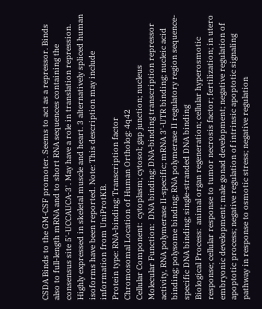CSDA Binds to the GM-CSF promoter. Seems to act as a repressor. Binds also to full-length mRNA and to short RNA sequences containing the consensus site 5'-UCCAUCA-3'. May have a role in translation repression. Highly expressed in skeletal muscle and heart. 3 alternatively spliced human isoforms have been reported. Note: This description may include information from UniProtKB.
Protein type: RNA-binding; Transcription factor
Chromosomal Location of Human Ortholog: 4q42
Cellular Component:  cytoplasm; cytosol; gap junction; nucleus
Molecular Function:  DNA binding; DNA-binding transcription repressor activity, RNA polymerase II-specific; mRNA 3'-UTR binding; nucleic acid binding; polysome binding; RNA polymerase II regulatory region sequence-specific DNA binding; single-stranded DNA binding
Biological Process:  animal organ regeneration; cellular hyperosmotic response; cellular response to tumor necrosis factor; fertilization; in utero embryonic development; male gonad development; negative regulation of apoptotic process; negative regulation of intrinsic apoptotic signaling pathway in response to osmotic stress; negative regulation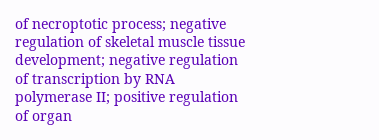of necroptotic process; negative regulation of skeletal muscle tissue development; negative regulation of transcription by RNA polymerase II; positive regulation of organ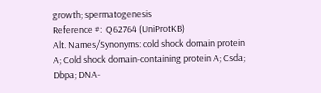growth; spermatogenesis
Reference #:  Q62764 (UniProtKB)
Alt. Names/Synonyms: cold shock domain protein A; Cold shock domain-containing protein A; Csda; Dbpa; DNA-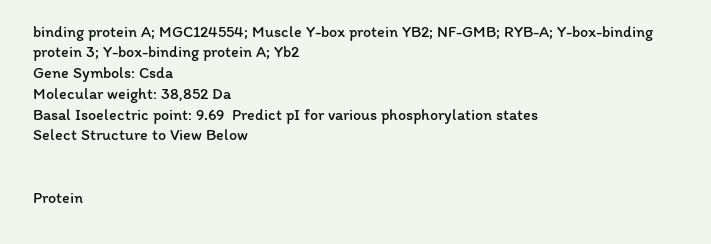binding protein A; MGC124554; Muscle Y-box protein YB2; NF-GMB; RYB-A; Y-box-binding protein 3; Y-box-binding protein A; Yb2
Gene Symbols: Csda
Molecular weight: 38,852 Da
Basal Isoelectric point: 9.69  Predict pI for various phosphorylation states
Select Structure to View Below


Protein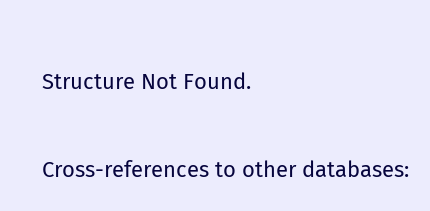Structure Not Found.

Cross-references to other databases: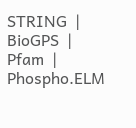STRING  |  BioGPS  |  Pfam  |  Phospho.ELM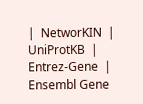|  NetworKIN  |  UniProtKB  |  Entrez-Gene  |  Ensembl Gene